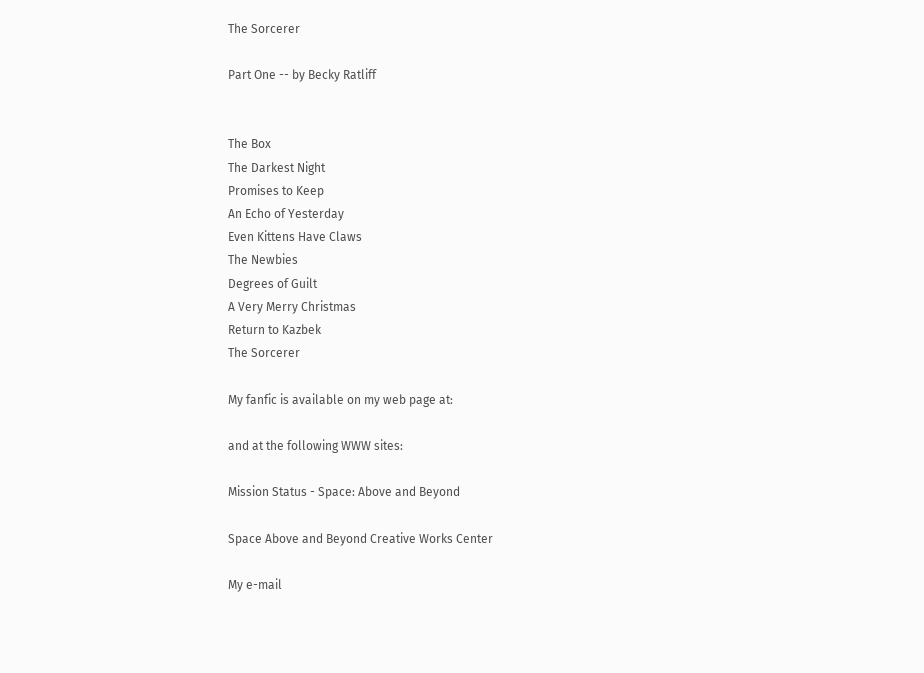The Sorcerer

Part One -- by Becky Ratliff


The Box
The Darkest Night
Promises to Keep
An Echo of Yesterday
Even Kittens Have Claws
The Newbies
Degrees of Guilt
A Very Merry Christmas
Return to Kazbek
The Sorcerer

My fanfic is available on my web page at:

and at the following WWW sites:

Mission Status - Space: Above and Beyond

Space Above and Beyond Creative Works Center

My e-mail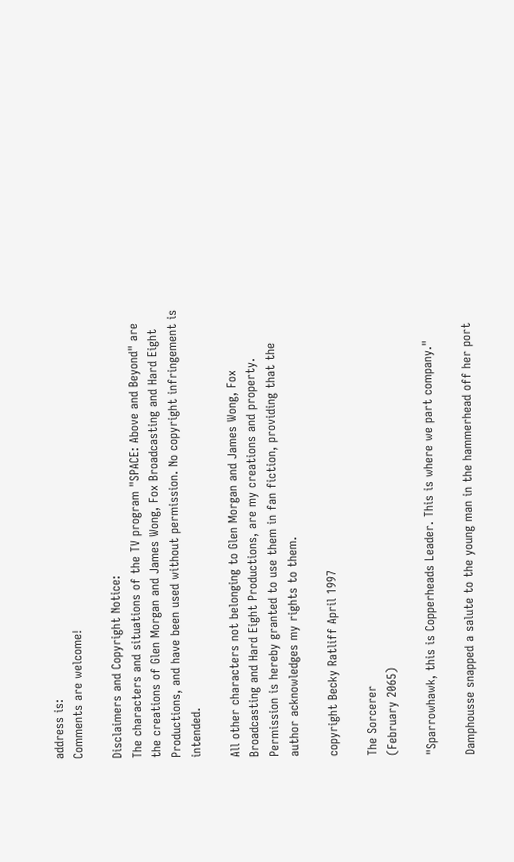address is:
Comments are welcome!

Disclaimers and Copyright Notice:
The characters and situations of the TV program "SPACE: Above and Beyond" are the creations of Glen Morgan and James Wong, Fox Broadcasting and Hard Eight Productions, and have been used without permission. No copyright infringement is intended.

All other characters not belonging to Glen Morgan and James Wong, Fox Broadcasting and Hard Eight Productions, are my creations and property. Permission is hereby granted to use them in fan fiction, providing that the author acknowledges my rights to them.

copyright Becky Ratliff April 1997

The Sorcerer
(February 2065)

"Sparrowhawk, this is Copperheads Leader. This is where we part company."

Damphousse snapped a salute to the young man in the hammerhead off her port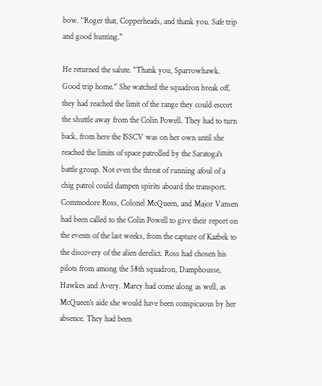bow. "Roger that, Copperheads, and thank you. Safe trip and good hunting."

He returned the salute. "Thank you, Sparrowhawk. Good trip home." She watched the squadron break off, they had reached the limit of the range they could escort the shuttle away from the Colin Powell. They had to turn back, from here the ISSCV was on her own until she reached the limits of space patrolled by the Saratoga's battle group. Not even the threat of running afoul of a chig patrol could dampen spirits aboard the transport. Commodore Ross, Colonel McQueen, and Major Vansen had been called to the Colin Powell to give their report on the events of the last weeks, from the capture of Kazbek to the discovery of the alien derelict. Ross had chosen his pilots from among the 58th squadron, Damphousse, Hawkes and Avery. Marcy had come along as well, as McQueen's aide she would have been conspicuous by her absence. They had been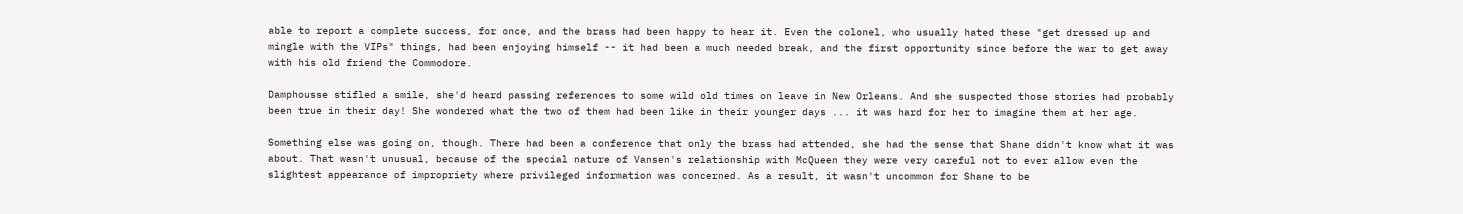able to report a complete success, for once, and the brass had been happy to hear it. Even the colonel, who usually hated these "get dressed up and mingle with the VIPs" things, had been enjoying himself -- it had been a much needed break, and the first opportunity since before the war to get away with his old friend the Commodore.

Damphousse stifled a smile, she'd heard passing references to some wild old times on leave in New Orleans. And she suspected those stories had probably been true in their day! She wondered what the two of them had been like in their younger days ... it was hard for her to imagine them at her age.

Something else was going on, though. There had been a conference that only the brass had attended, she had the sense that Shane didn't know what it was about. That wasn't unusual, because of the special nature of Vansen's relationship with McQueen they were very careful not to ever allow even the slightest appearance of impropriety where privileged information was concerned. As a result, it wasn't uncommon for Shane to be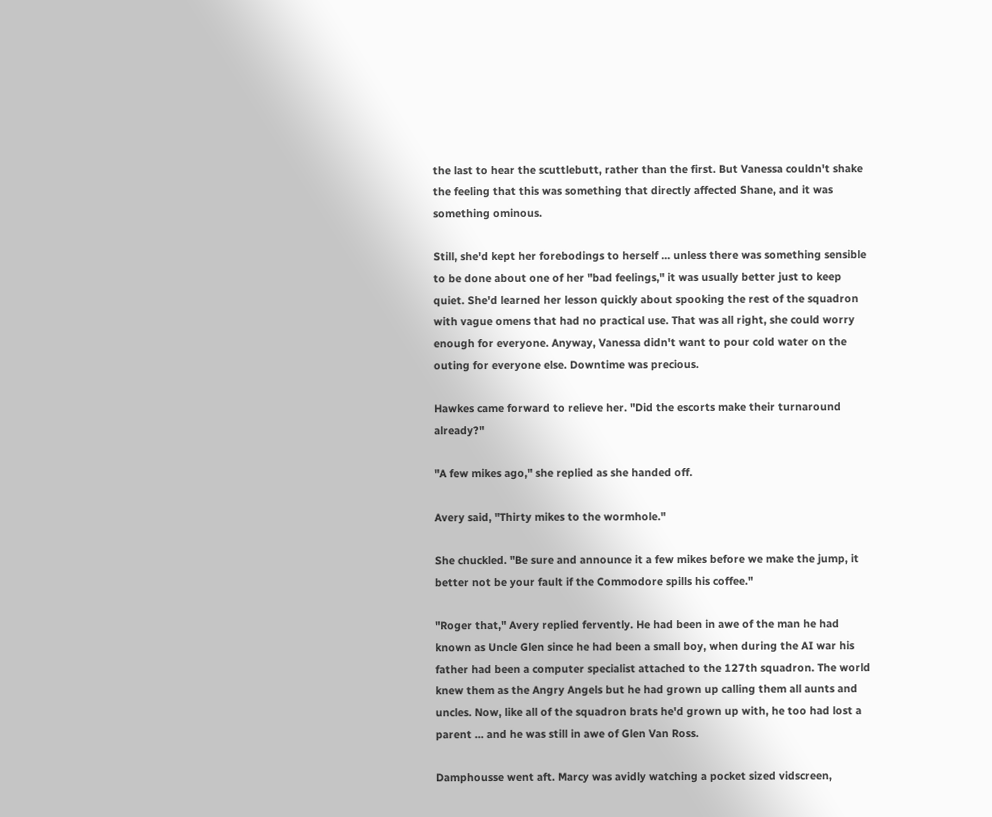the last to hear the scuttlebutt, rather than the first. But Vanessa couldn't shake the feeling that this was something that directly affected Shane, and it was something ominous.

Still, she'd kept her forebodings to herself ... unless there was something sensible to be done about one of her "bad feelings," it was usually better just to keep quiet. She'd learned her lesson quickly about spooking the rest of the squadron with vague omens that had no practical use. That was all right, she could worry enough for everyone. Anyway, Vanessa didn't want to pour cold water on the outing for everyone else. Downtime was precious.

Hawkes came forward to relieve her. "Did the escorts make their turnaround already?"

"A few mikes ago," she replied as she handed off.

Avery said, "Thirty mikes to the wormhole."

She chuckled. "Be sure and announce it a few mikes before we make the jump, it better not be your fault if the Commodore spills his coffee."

"Roger that," Avery replied fervently. He had been in awe of the man he had known as Uncle Glen since he had been a small boy, when during the AI war his father had been a computer specialist attached to the 127th squadron. The world knew them as the Angry Angels but he had grown up calling them all aunts and uncles. Now, like all of the squadron brats he'd grown up with, he too had lost a parent ... and he was still in awe of Glen Van Ross.

Damphousse went aft. Marcy was avidly watching a pocket sized vidscreen,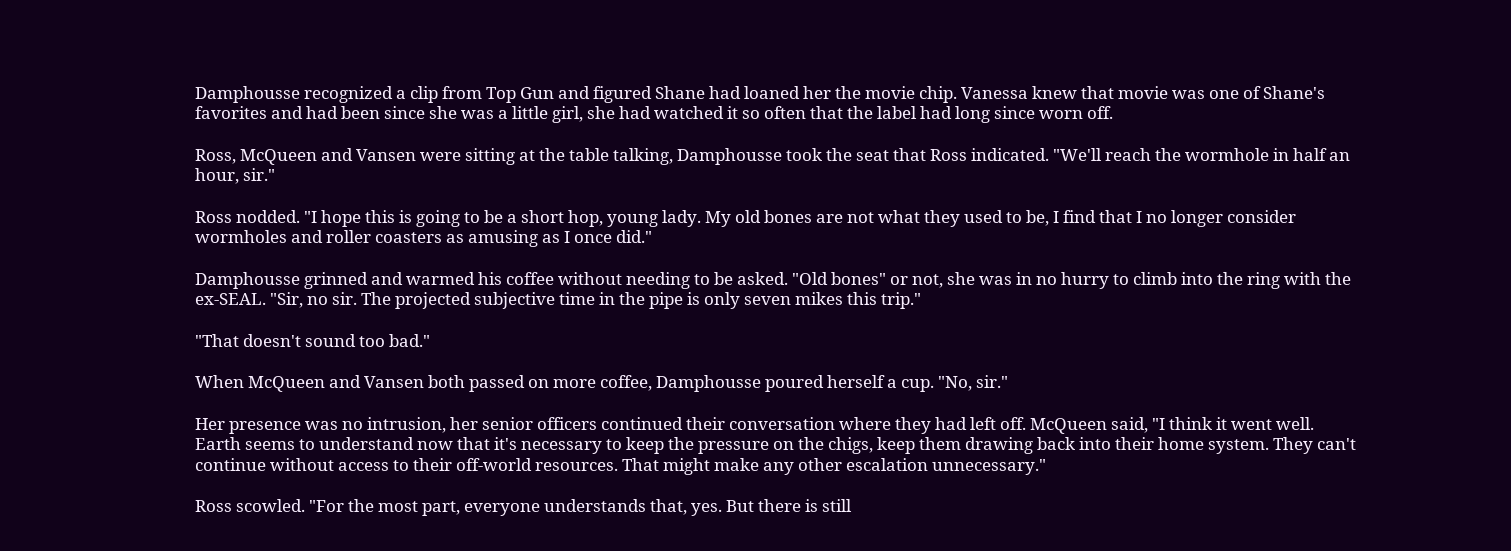Damphousse recognized a clip from Top Gun and figured Shane had loaned her the movie chip. Vanessa knew that movie was one of Shane's favorites and had been since she was a little girl, she had watched it so often that the label had long since worn off.

Ross, McQueen and Vansen were sitting at the table talking, Damphousse took the seat that Ross indicated. "We'll reach the wormhole in half an hour, sir."

Ross nodded. "I hope this is going to be a short hop, young lady. My old bones are not what they used to be, I find that I no longer consider wormholes and roller coasters as amusing as I once did."

Damphousse grinned and warmed his coffee without needing to be asked. "Old bones" or not, she was in no hurry to climb into the ring with the ex-SEAL. "Sir, no sir. The projected subjective time in the pipe is only seven mikes this trip."

"That doesn't sound too bad."

When McQueen and Vansen both passed on more coffee, Damphousse poured herself a cup. "No, sir."

Her presence was no intrusion, her senior officers continued their conversation where they had left off. McQueen said, "I think it went well. Earth seems to understand now that it's necessary to keep the pressure on the chigs, keep them drawing back into their home system. They can't continue without access to their off-world resources. That might make any other escalation unnecessary."

Ross scowled. "For the most part, everyone understands that, yes. But there is still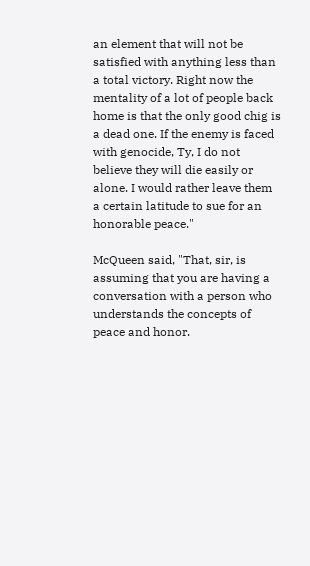an element that will not be satisfied with anything less than a total victory. Right now the mentality of a lot of people back home is that the only good chig is a dead one. If the enemy is faced with genocide, Ty, I do not believe they will die easily or alone. I would rather leave them a certain latitude to sue for an honorable peace."

McQueen said, "That, sir, is assuming that you are having a conversation with a person who understands the concepts of peace and honor.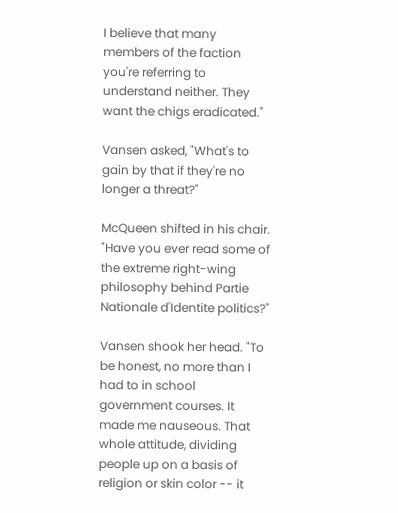I believe that many members of the faction you're referring to understand neither. They want the chigs eradicated."

Vansen asked, "What's to gain by that if they're no longer a threat?"

McQueen shifted in his chair. "Have you ever read some of the extreme right-wing philosophy behind Partie Nationale d'Identite politics?"

Vansen shook her head. "To be honest, no more than I had to in school government courses. It made me nauseous. That whole attitude, dividing people up on a basis of religion or skin color -- it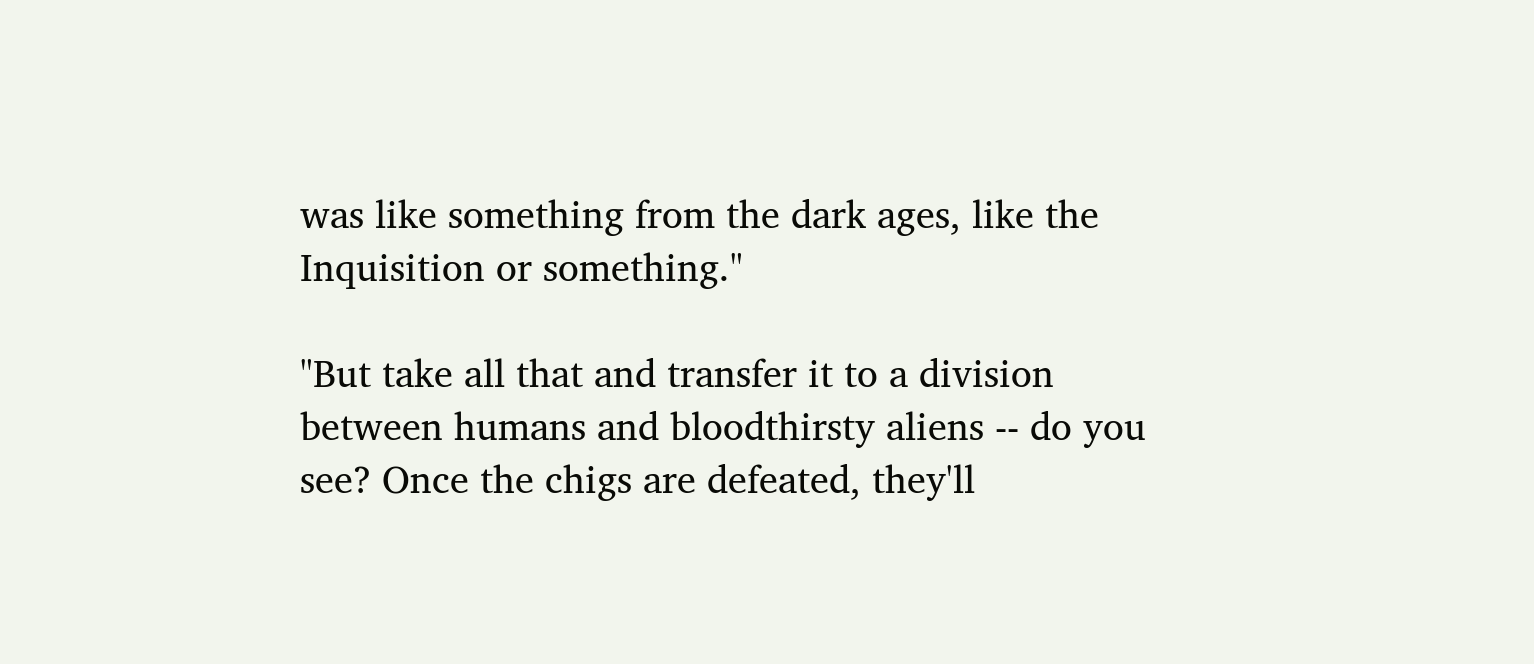was like something from the dark ages, like the Inquisition or something."

"But take all that and transfer it to a division between humans and bloodthirsty aliens -- do you see? Once the chigs are defeated, they'll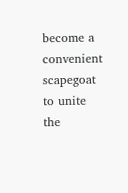become a convenient scapegoat to unite the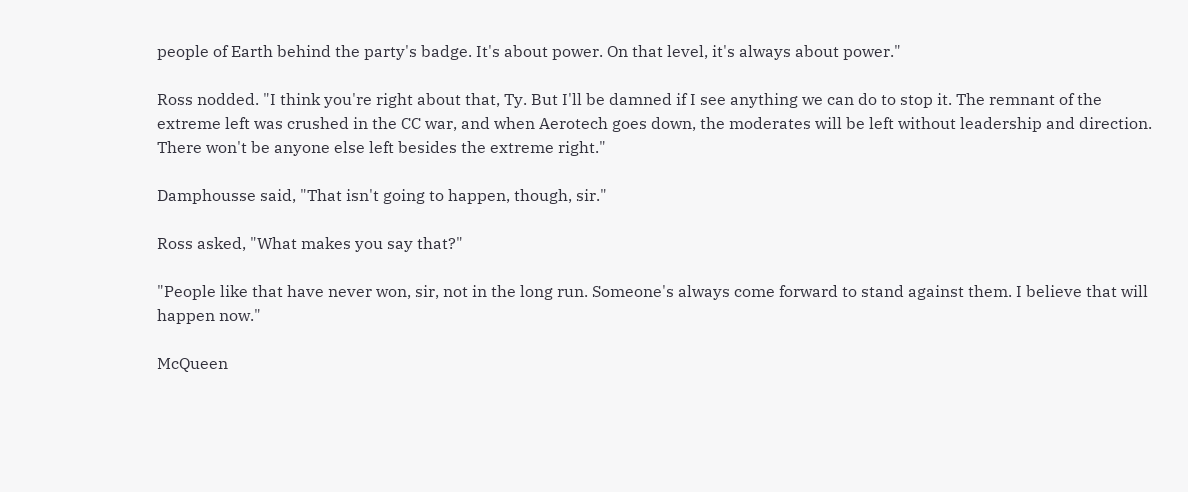people of Earth behind the party's badge. It's about power. On that level, it's always about power."

Ross nodded. "I think you're right about that, Ty. But I'll be damned if I see anything we can do to stop it. The remnant of the extreme left was crushed in the CC war, and when Aerotech goes down, the moderates will be left without leadership and direction. There won't be anyone else left besides the extreme right."

Damphousse said, "That isn't going to happen, though, sir."

Ross asked, "What makes you say that?"

"People like that have never won, sir, not in the long run. Someone's always come forward to stand against them. I believe that will happen now."

McQueen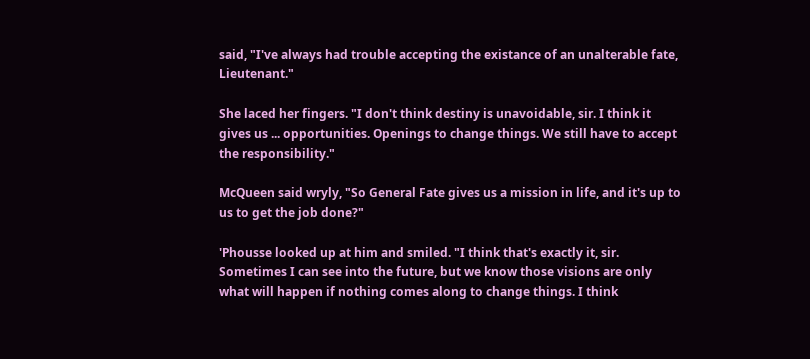said, "I've always had trouble accepting the existance of an unalterable fate, Lieutenant."

She laced her fingers. "I don't think destiny is unavoidable, sir. I think it gives us ... opportunities. Openings to change things. We still have to accept the responsibility."

McQueen said wryly, "So General Fate gives us a mission in life, and it's up to us to get the job done?"

'Phousse looked up at him and smiled. "I think that's exactly it, sir. Sometimes I can see into the future, but we know those visions are only what will happen if nothing comes along to change things. I think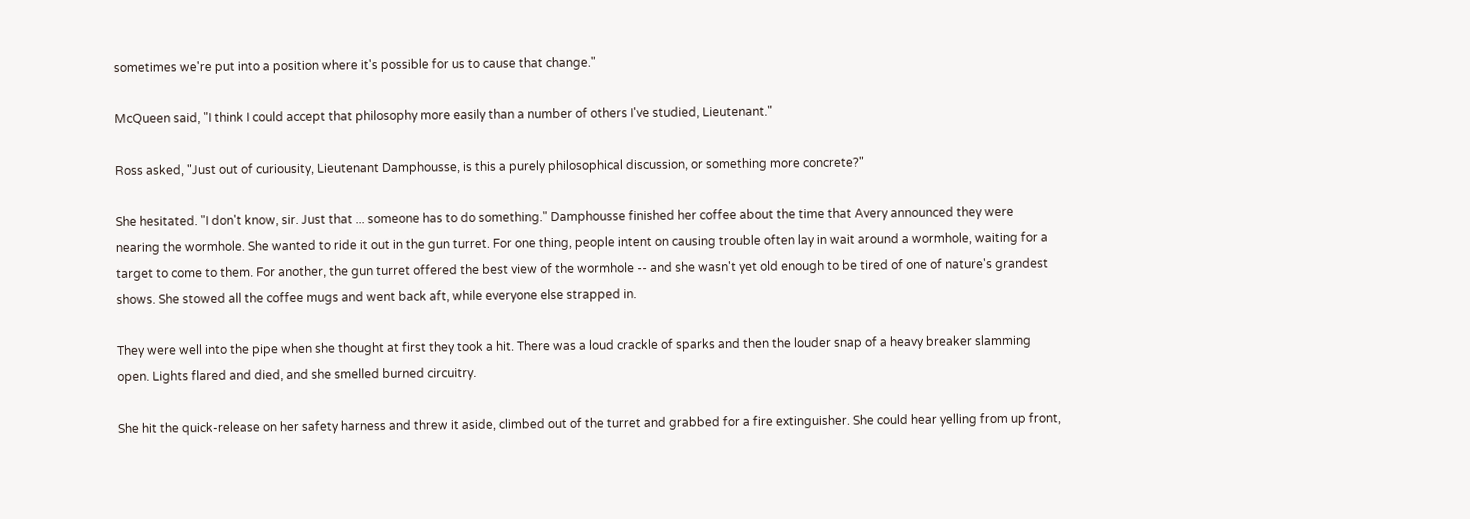sometimes we're put into a position where it's possible for us to cause that change."

McQueen said, "I think I could accept that philosophy more easily than a number of others I've studied, Lieutenant."

Ross asked, "Just out of curiousity, Lieutenant Damphousse, is this a purely philosophical discussion, or something more concrete?"

She hesitated. "I don't know, sir. Just that ... someone has to do something." Damphousse finished her coffee about the time that Avery announced they were nearing the wormhole. She wanted to ride it out in the gun turret. For one thing, people intent on causing trouble often lay in wait around a wormhole, waiting for a target to come to them. For another, the gun turret offered the best view of the wormhole -- and she wasn't yet old enough to be tired of one of nature's grandest shows. She stowed all the coffee mugs and went back aft, while everyone else strapped in.

They were well into the pipe when she thought at first they took a hit. There was a loud crackle of sparks and then the louder snap of a heavy breaker slamming open. Lights flared and died, and she smelled burned circuitry.

She hit the quick-release on her safety harness and threw it aside, climbed out of the turret and grabbed for a fire extinguisher. She could hear yelling from up front,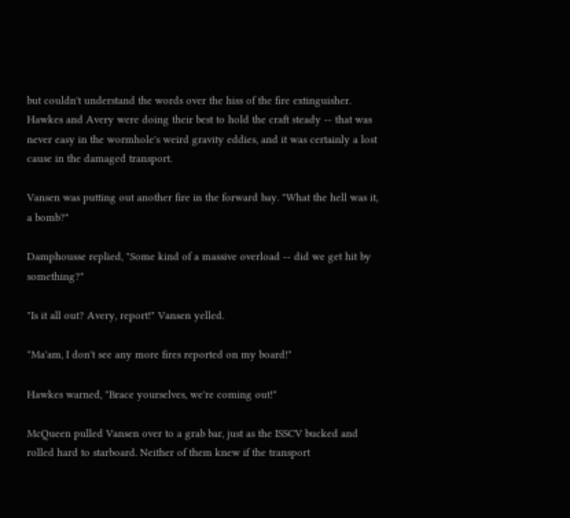but couldn't understand the words over the hiss of the fire extinguisher. Hawkes and Avery were doing their best to hold the craft steady -- that was never easy in the wormhole's weird gravity eddies, and it was certainly a lost cause in the damaged transport.

Vansen was putting out another fire in the forward bay. "What the hell was it, a bomb?"

Damphousse replied, "Some kind of a massive overload -- did we get hit by something?"

"Is it all out? Avery, report!" Vansen yelled.

"Ma'am, I don't see any more fires reported on my board!"

Hawkes warned, "Brace yourselves, we're coming out!"

McQueen pulled Vansen over to a grab bar, just as the ISSCV bucked and rolled hard to starboard. Neither of them knew if the transport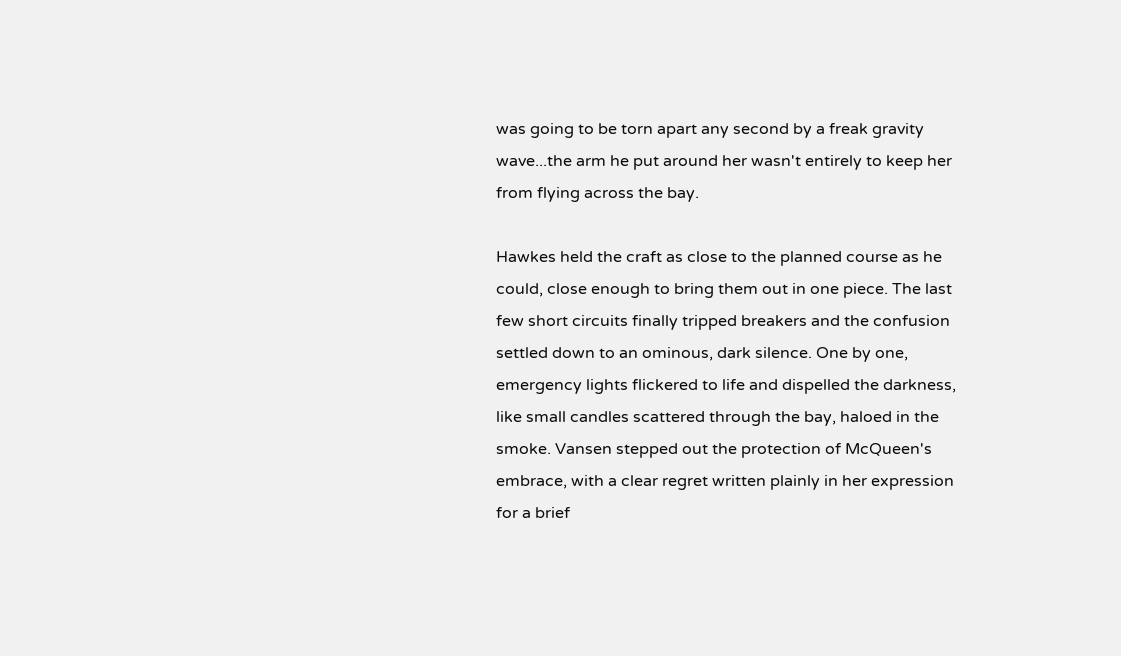was going to be torn apart any second by a freak gravity wave...the arm he put around her wasn't entirely to keep her from flying across the bay.

Hawkes held the craft as close to the planned course as he could, close enough to bring them out in one piece. The last few short circuits finally tripped breakers and the confusion settled down to an ominous, dark silence. One by one, emergency lights flickered to life and dispelled the darkness, like small candles scattered through the bay, haloed in the smoke. Vansen stepped out the protection of McQueen's embrace, with a clear regret written plainly in her expression for a brief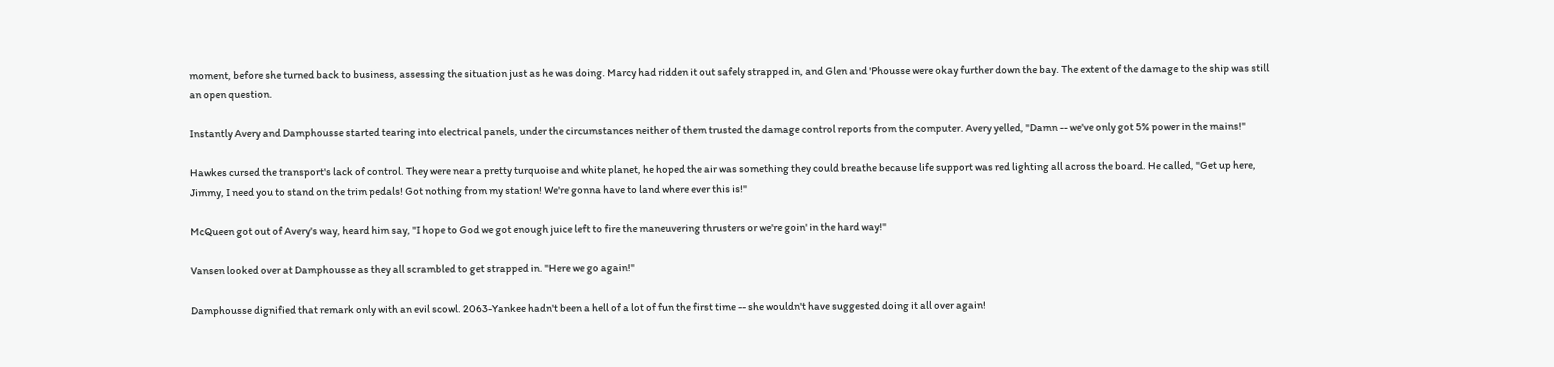moment, before she turned back to business, assessing the situation just as he was doing. Marcy had ridden it out safely strapped in, and Glen and 'Phousse were okay further down the bay. The extent of the damage to the ship was still an open question.

Instantly Avery and Damphousse started tearing into electrical panels, under the circumstances neither of them trusted the damage control reports from the computer. Avery yelled, "Damn -- we've only got 5% power in the mains!"

Hawkes cursed the transport's lack of control. They were near a pretty turquoise and white planet, he hoped the air was something they could breathe because life support was red lighting all across the board. He called, "Get up here, Jimmy, I need you to stand on the trim pedals! Got nothing from my station! We're gonna have to land where ever this is!"

McQueen got out of Avery's way, heard him say, "I hope to God we got enough juice left to fire the maneuvering thrusters or we're goin' in the hard way!"

Vansen looked over at Damphousse as they all scrambled to get strapped in. "Here we go again!"

Damphousse dignified that remark only with an evil scowl. 2063-Yankee hadn't been a hell of a lot of fun the first time -- she wouldn't have suggested doing it all over again!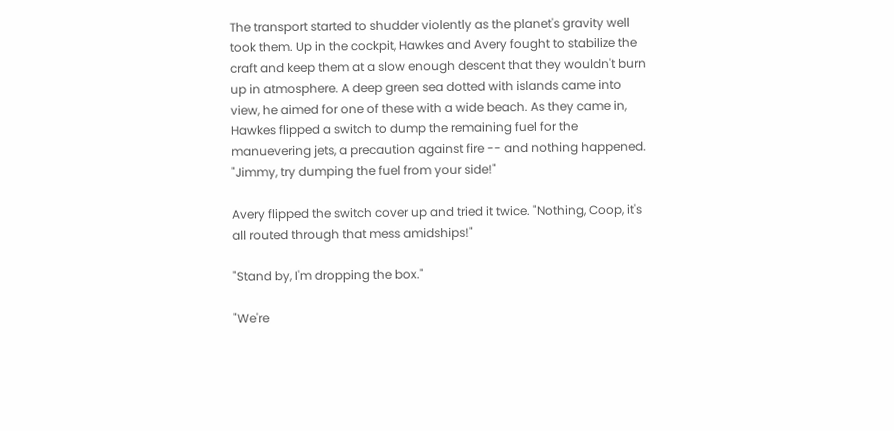The transport started to shudder violently as the planet's gravity well took them. Up in the cockpit, Hawkes and Avery fought to stabilize the craft and keep them at a slow enough descent that they wouldn't burn up in atmosphere. A deep green sea dotted with islands came into view, he aimed for one of these with a wide beach. As they came in, Hawkes flipped a switch to dump the remaining fuel for the manuevering jets, a precaution against fire -- and nothing happened. "Jimmy, try dumping the fuel from your side!"

Avery flipped the switch cover up and tried it twice. "Nothing, Coop, it's all routed through that mess amidships!"

"Stand by, I'm dropping the box."

"We're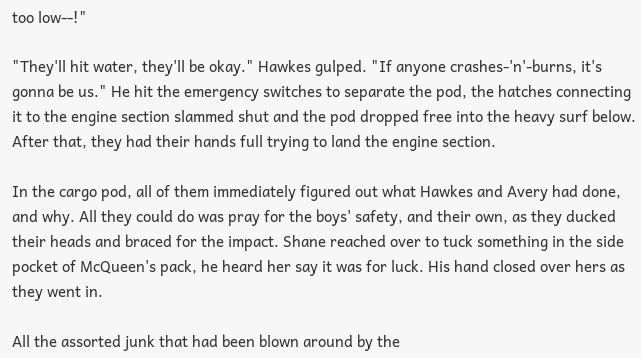too low--!"

"They'll hit water, they'll be okay." Hawkes gulped. "If anyone crashes-'n'-burns, it's gonna be us." He hit the emergency switches to separate the pod, the hatches connecting it to the engine section slammed shut and the pod dropped free into the heavy surf below. After that, they had their hands full trying to land the engine section.

In the cargo pod, all of them immediately figured out what Hawkes and Avery had done, and why. All they could do was pray for the boys' safety, and their own, as they ducked their heads and braced for the impact. Shane reached over to tuck something in the side pocket of McQueen's pack, he heard her say it was for luck. His hand closed over hers as they went in.

All the assorted junk that had been blown around by the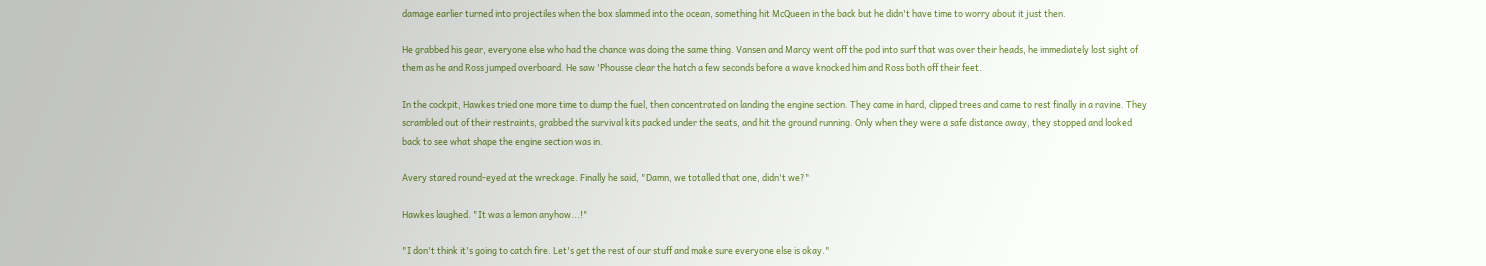damage earlier turned into projectiles when the box slammed into the ocean, something hit McQueen in the back but he didn't have time to worry about it just then.

He grabbed his gear, everyone else who had the chance was doing the same thing. Vansen and Marcy went off the pod into surf that was over their heads, he immediately lost sight of them as he and Ross jumped overboard. He saw 'Phousse clear the hatch a few seconds before a wave knocked him and Ross both off their feet.

In the cockpit, Hawkes tried one more time to dump the fuel, then concentrated on landing the engine section. They came in hard, clipped trees and came to rest finally in a ravine. They scrambled out of their restraints, grabbed the survival kits packed under the seats, and hit the ground running. Only when they were a safe distance away, they stopped and looked back to see what shape the engine section was in.

Avery stared round-eyed at the wreckage. Finally he said, "Damn, we totalled that one, didn't we?"

Hawkes laughed. "It was a lemon anyhow...!"

"I don't think it's going to catch fire. Let's get the rest of our stuff and make sure everyone else is okay."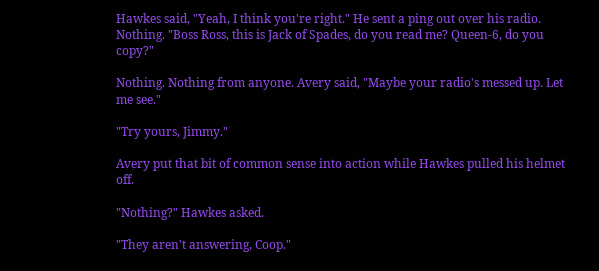Hawkes said, "Yeah, I think you're right." He sent a ping out over his radio. Nothing. "Boss Ross, this is Jack of Spades, do you read me? Queen-6, do you copy?"

Nothing. Nothing from anyone. Avery said, "Maybe your radio's messed up. Let me see."

"Try yours, Jimmy."

Avery put that bit of common sense into action while Hawkes pulled his helmet off.

"Nothing?" Hawkes asked.

"They aren't answering, Coop."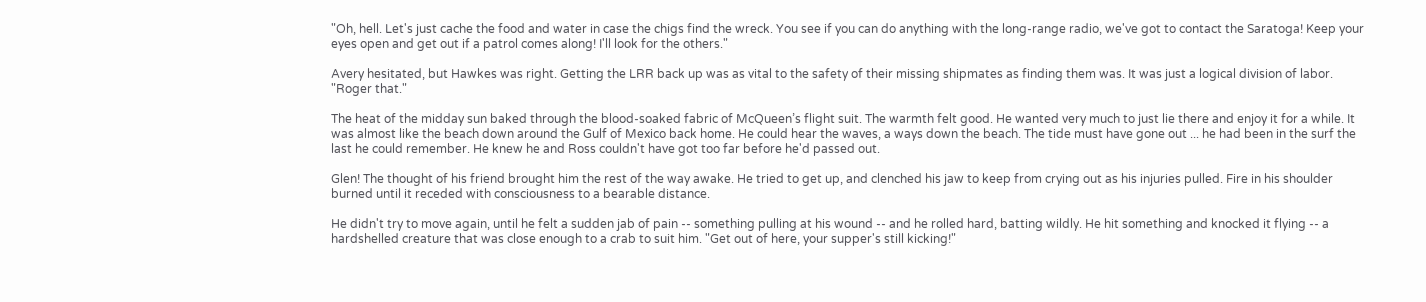"Oh, hell. Let's just cache the food and water in case the chigs find the wreck. You see if you can do anything with the long-range radio, we've got to contact the Saratoga! Keep your eyes open and get out if a patrol comes along! I'll look for the others."

Avery hesitated, but Hawkes was right. Getting the LRR back up was as vital to the safety of their missing shipmates as finding them was. It was just a logical division of labor. "Roger that."

The heat of the midday sun baked through the blood-soaked fabric of McQueen’s flight suit. The warmth felt good. He wanted very much to just lie there and enjoy it for a while. It was almost like the beach down around the Gulf of Mexico back home. He could hear the waves, a ways down the beach. The tide must have gone out ... he had been in the surf the last he could remember. He knew he and Ross couldn't have got too far before he'd passed out.

Glen! The thought of his friend brought him the rest of the way awake. He tried to get up, and clenched his jaw to keep from crying out as his injuries pulled. Fire in his shoulder burned until it receded with consciousness to a bearable distance.

He didn't try to move again, until he felt a sudden jab of pain -- something pulling at his wound -- and he rolled hard, batting wildly. He hit something and knocked it flying -- a hardshelled creature that was close enough to a crab to suit him. "Get out of here, your supper's still kicking!"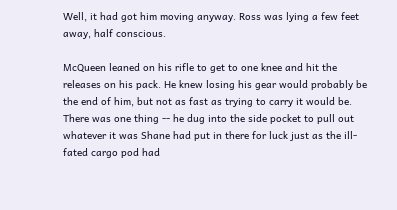Well, it had got him moving anyway. Ross was lying a few feet away, half conscious.

McQueen leaned on his rifle to get to one knee and hit the releases on his pack. He knew losing his gear would probably be the end of him, but not as fast as trying to carry it would be. There was one thing -- he dug into the side pocket to pull out whatever it was Shane had put in there for luck just as the ill-fated cargo pod had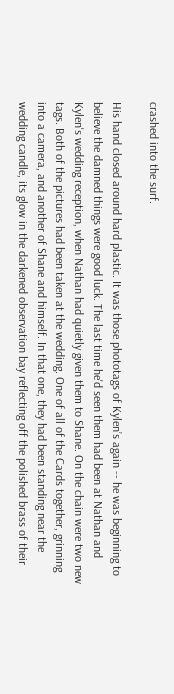crashed into the surf.

His hand closed around hard plastic. It was those phototags of Kylen’s again -- he was beginning to believe the damned things were good luck. The last time he'd seen them had been at Nathan and Kylen's wedding reception, when Nathan had quietly given them to Shane. On the chain were two new tags. Both of the pictures had been taken at the wedding. One of all of the Cards together, grinning into a camera, and another of Shane and himself. In that one, they had been standing near the wedding candle, its glow in the darkened observation bay reflecting off the polished brass of their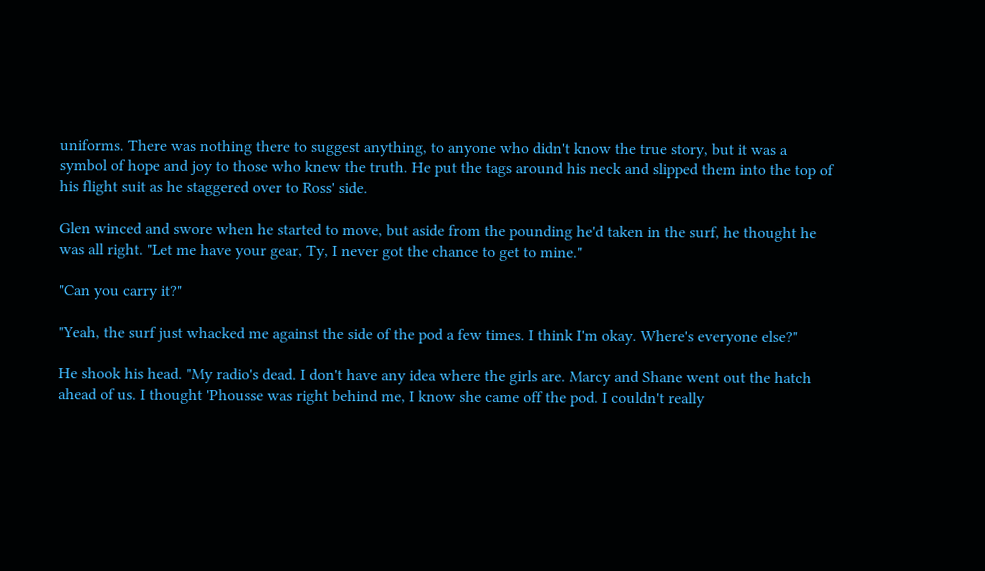uniforms. There was nothing there to suggest anything, to anyone who didn't know the true story, but it was a symbol of hope and joy to those who knew the truth. He put the tags around his neck and slipped them into the top of his flight suit as he staggered over to Ross' side.

Glen winced and swore when he started to move, but aside from the pounding he'd taken in the surf, he thought he was all right. "Let me have your gear, Ty, I never got the chance to get to mine."

"Can you carry it?"

"Yeah, the surf just whacked me against the side of the pod a few times. I think I'm okay. Where's everyone else?"

He shook his head. "My radio's dead. I don't have any idea where the girls are. Marcy and Shane went out the hatch ahead of us. I thought 'Phousse was right behind me, I know she came off the pod. I couldn't really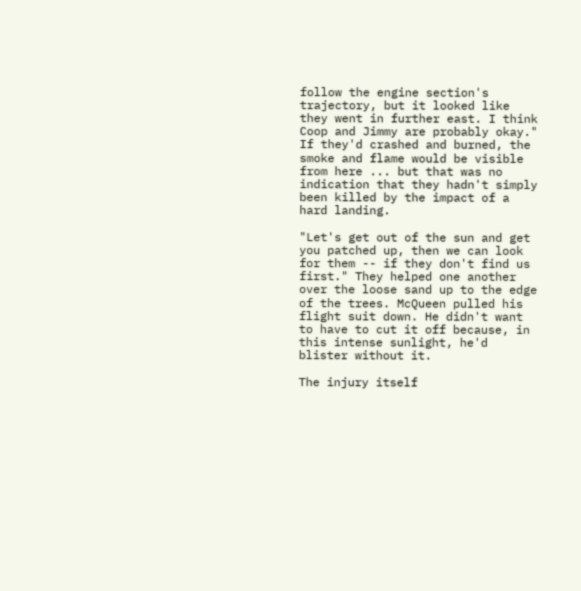follow the engine section's trajectory, but it looked like they went in further east. I think Coop and Jimmy are probably okay." If they'd crashed and burned, the smoke and flame would be visible from here ... but that was no indication that they hadn't simply been killed by the impact of a hard landing.

"Let's get out of the sun and get you patched up, then we can look for them -- if they don't find us first." They helped one another over the loose sand up to the edge of the trees. McQueen pulled his flight suit down. He didn't want to have to cut it off because, in this intense sunlight, he'd blister without it.

The injury itself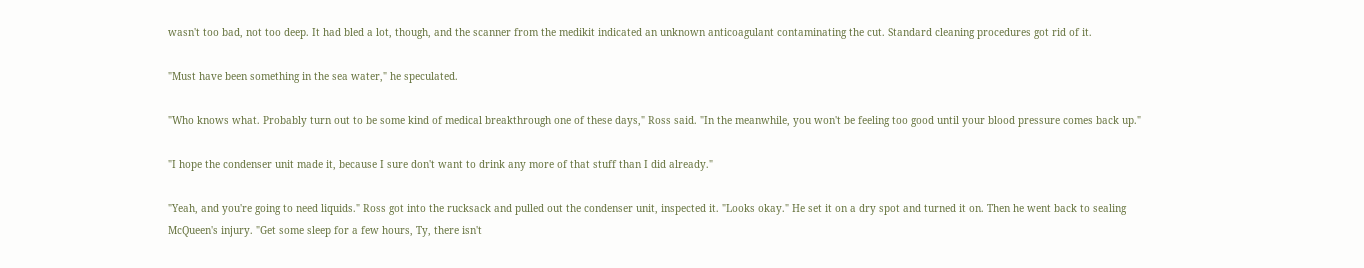wasn't too bad, not too deep. It had bled a lot, though, and the scanner from the medikit indicated an unknown anticoagulant contaminating the cut. Standard cleaning procedures got rid of it.

"Must have been something in the sea water," he speculated.

"Who knows what. Probably turn out to be some kind of medical breakthrough one of these days," Ross said. "In the meanwhile, you won't be feeling too good until your blood pressure comes back up."

"I hope the condenser unit made it, because I sure don't want to drink any more of that stuff than I did already."

"Yeah, and you're going to need liquids." Ross got into the rucksack and pulled out the condenser unit, inspected it. "Looks okay." He set it on a dry spot and turned it on. Then he went back to sealing McQueen's injury. "Get some sleep for a few hours, Ty, there isn't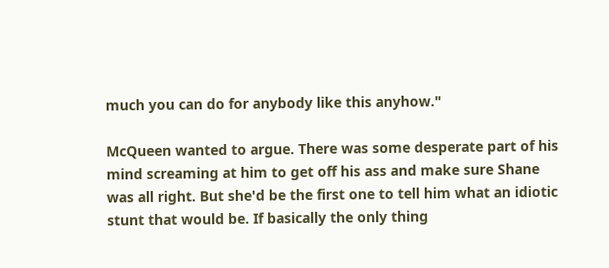much you can do for anybody like this anyhow."

McQueen wanted to argue. There was some desperate part of his mind screaming at him to get off his ass and make sure Shane was all right. But she'd be the first one to tell him what an idiotic stunt that would be. If basically the only thing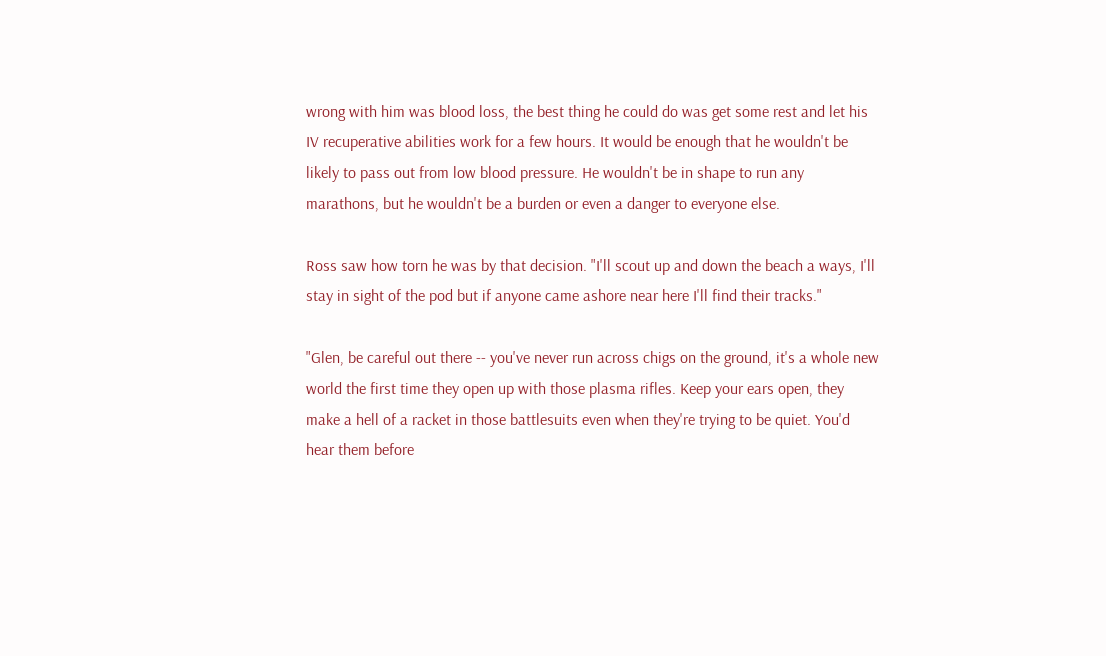wrong with him was blood loss, the best thing he could do was get some rest and let his IV recuperative abilities work for a few hours. It would be enough that he wouldn't be likely to pass out from low blood pressure. He wouldn't be in shape to run any marathons, but he wouldn't be a burden or even a danger to everyone else.

Ross saw how torn he was by that decision. "I'll scout up and down the beach a ways, I'll stay in sight of the pod but if anyone came ashore near here I'll find their tracks."

"Glen, be careful out there -- you've never run across chigs on the ground, it's a whole new world the first time they open up with those plasma rifles. Keep your ears open, they make a hell of a racket in those battlesuits even when they're trying to be quiet. You'd hear them before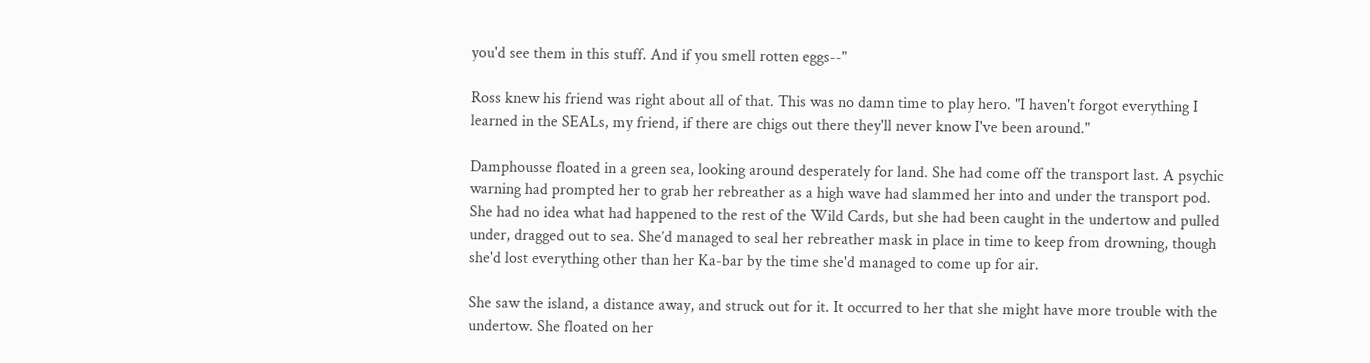you'd see them in this stuff. And if you smell rotten eggs--"

Ross knew his friend was right about all of that. This was no damn time to play hero. "I haven't forgot everything I learned in the SEALs, my friend, if there are chigs out there they'll never know I've been around."

Damphousse floated in a green sea, looking around desperately for land. She had come off the transport last. A psychic warning had prompted her to grab her rebreather as a high wave had slammed her into and under the transport pod. She had no idea what had happened to the rest of the Wild Cards, but she had been caught in the undertow and pulled under, dragged out to sea. She’d managed to seal her rebreather mask in place in time to keep from drowning, though she'd lost everything other than her Ka-bar by the time she'd managed to come up for air.

She saw the island, a distance away, and struck out for it. It occurred to her that she might have more trouble with the undertow. She floated on her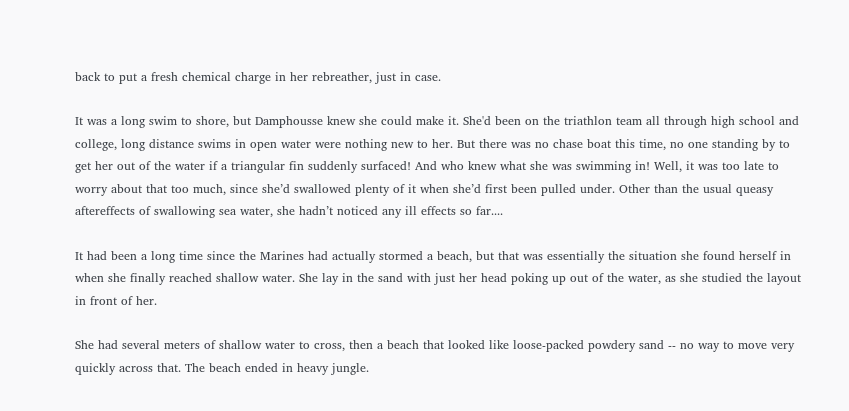back to put a fresh chemical charge in her rebreather, just in case.

It was a long swim to shore, but Damphousse knew she could make it. She'd been on the triathlon team all through high school and college, long distance swims in open water were nothing new to her. But there was no chase boat this time, no one standing by to get her out of the water if a triangular fin suddenly surfaced! And who knew what she was swimming in! Well, it was too late to worry about that too much, since she’d swallowed plenty of it when she’d first been pulled under. Other than the usual queasy aftereffects of swallowing sea water, she hadn’t noticed any ill effects so far....

It had been a long time since the Marines had actually stormed a beach, but that was essentially the situation she found herself in when she finally reached shallow water. She lay in the sand with just her head poking up out of the water, as she studied the layout in front of her.

She had several meters of shallow water to cross, then a beach that looked like loose-packed powdery sand -- no way to move very quickly across that. The beach ended in heavy jungle.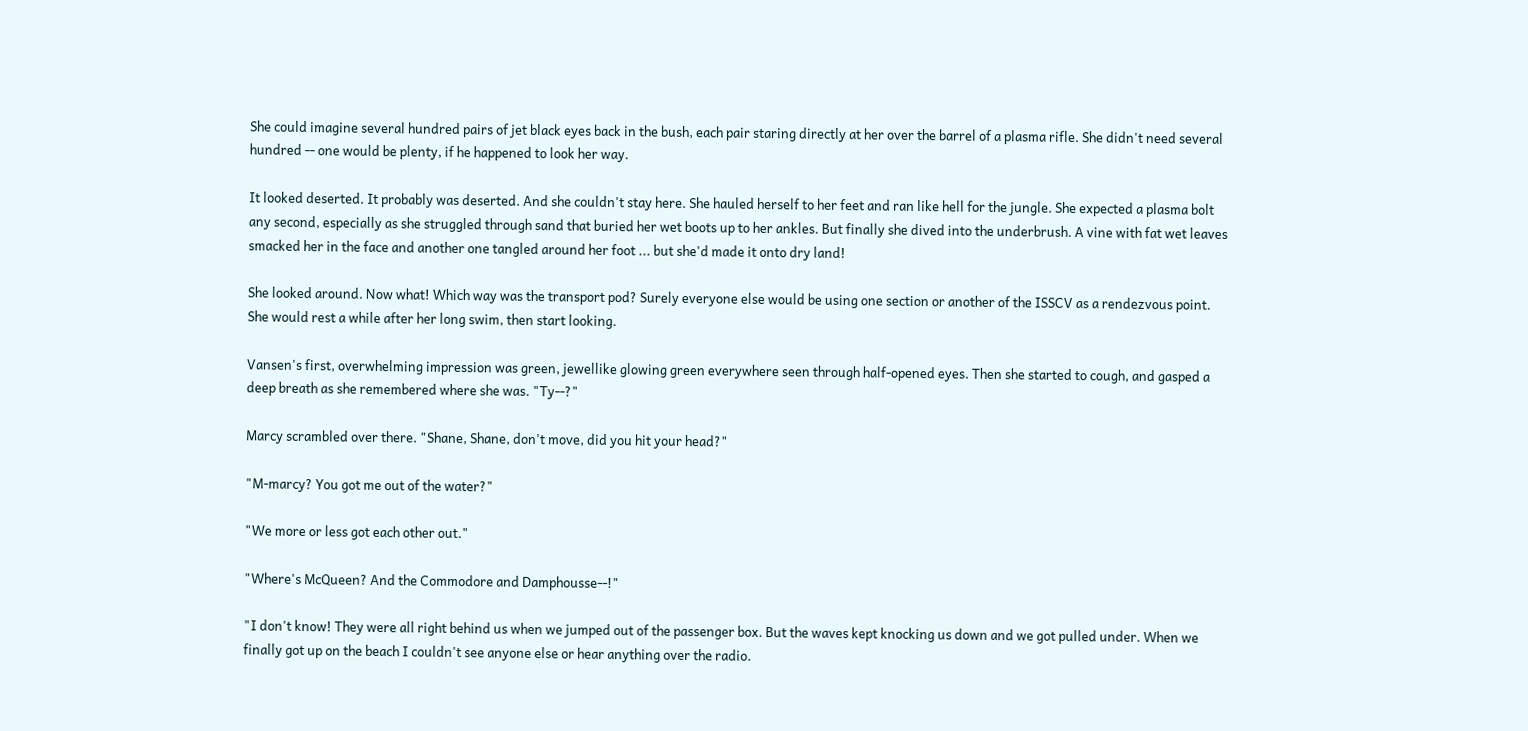She could imagine several hundred pairs of jet black eyes back in the bush, each pair staring directly at her over the barrel of a plasma rifle. She didn't need several hundred -- one would be plenty, if he happened to look her way.

It looked deserted. It probably was deserted. And she couldn't stay here. She hauled herself to her feet and ran like hell for the jungle. She expected a plasma bolt any second, especially as she struggled through sand that buried her wet boots up to her ankles. But finally she dived into the underbrush. A vine with fat wet leaves smacked her in the face and another one tangled around her foot ... but she'd made it onto dry land!

She looked around. Now what! Which way was the transport pod? Surely everyone else would be using one section or another of the ISSCV as a rendezvous point. She would rest a while after her long swim, then start looking.

Vansen's first, overwhelming impression was green, jewellike glowing green everywhere seen through half-opened eyes. Then she started to cough, and gasped a deep breath as she remembered where she was. "Ty--?"

Marcy scrambled over there. "Shane, Shane, don't move, did you hit your head?"

"M-marcy? You got me out of the water?"

"We more or less got each other out."

"Where's McQueen? And the Commodore and Damphousse--!"

"I don't know! They were all right behind us when we jumped out of the passenger box. But the waves kept knocking us down and we got pulled under. When we finally got up on the beach I couldn't see anyone else or hear anything over the radio.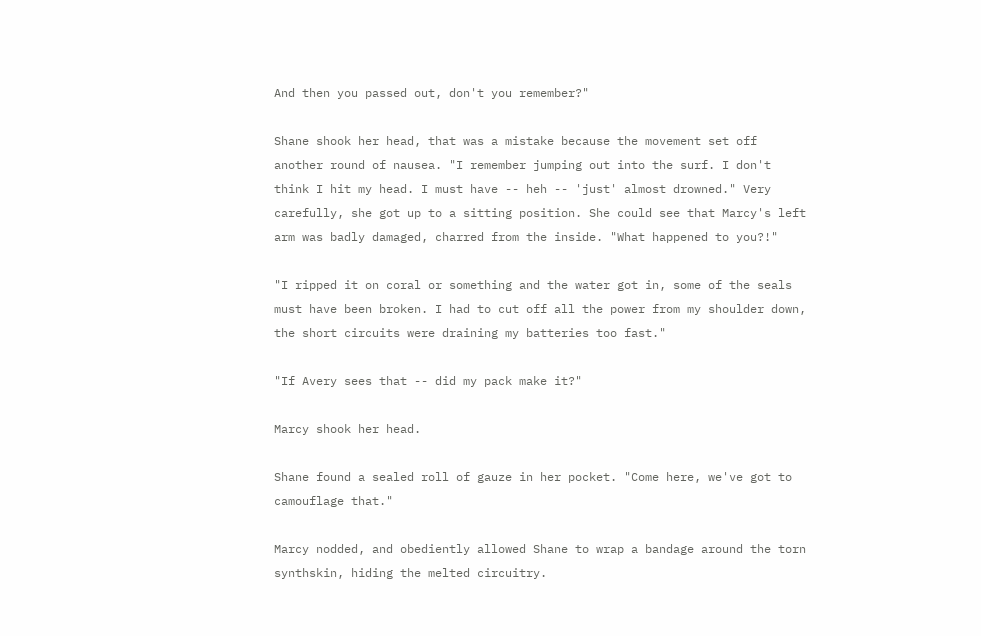And then you passed out, don't you remember?"

Shane shook her head, that was a mistake because the movement set off another round of nausea. "I remember jumping out into the surf. I don't think I hit my head. I must have -- heh -- 'just' almost drowned." Very carefully, she got up to a sitting position. She could see that Marcy's left arm was badly damaged, charred from the inside. "What happened to you?!"

"I ripped it on coral or something and the water got in, some of the seals must have been broken. I had to cut off all the power from my shoulder down, the short circuits were draining my batteries too fast."

"If Avery sees that -- did my pack make it?"

Marcy shook her head.

Shane found a sealed roll of gauze in her pocket. "Come here, we've got to camouflage that."

Marcy nodded, and obediently allowed Shane to wrap a bandage around the torn synthskin, hiding the melted circuitry.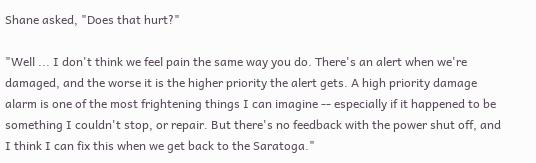Shane asked, "Does that hurt?"

"Well ... I don't think we feel pain the same way you do. There's an alert when we're damaged, and the worse it is the higher priority the alert gets. A high priority damage alarm is one of the most frightening things I can imagine -- especially if it happened to be something I couldn't stop, or repair. But there's no feedback with the power shut off, and I think I can fix this when we get back to the Saratoga."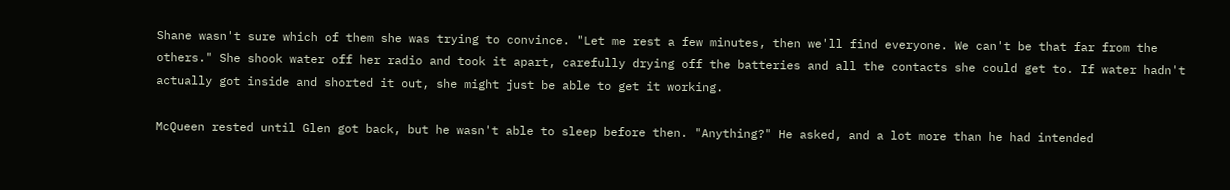Shane wasn't sure which of them she was trying to convince. "Let me rest a few minutes, then we'll find everyone. We can't be that far from the others." She shook water off her radio and took it apart, carefully drying off the batteries and all the contacts she could get to. If water hadn't actually got inside and shorted it out, she might just be able to get it working.

McQueen rested until Glen got back, but he wasn't able to sleep before then. "Anything?" He asked, and a lot more than he had intended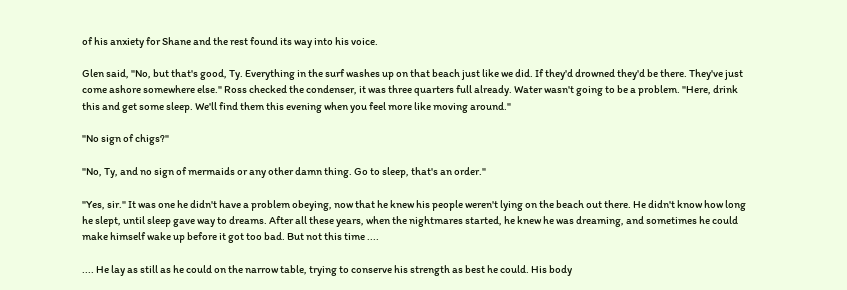of his anxiety for Shane and the rest found its way into his voice.

Glen said, "No, but that's good, Ty. Everything in the surf washes up on that beach just like we did. If they'd drowned they'd be there. They've just come ashore somewhere else." Ross checked the condenser, it was three quarters full already. Water wasn't going to be a problem. "Here, drink this and get some sleep. We'll find them this evening when you feel more like moving around."

"No sign of chigs?"

"No, Ty, and no sign of mermaids or any other damn thing. Go to sleep, that's an order."

"Yes, sir." It was one he didn't have a problem obeying, now that he knew his people weren't lying on the beach out there. He didn't know how long he slept, until sleep gave way to dreams. After all these years, when the nightmares started, he knew he was dreaming, and sometimes he could make himself wake up before it got too bad. But not this time ....

.... He lay as still as he could on the narrow table, trying to conserve his strength as best he could. His body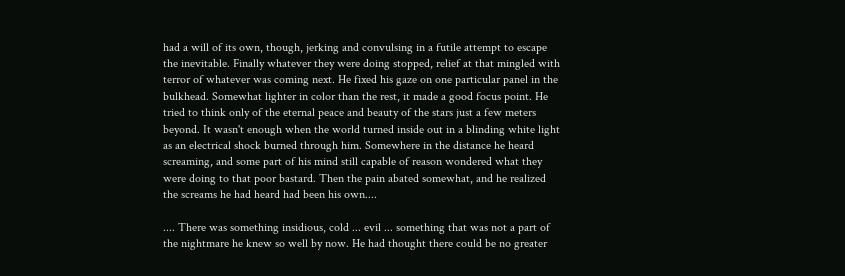had a will of its own, though, jerking and convulsing in a futile attempt to escape the inevitable. Finally whatever they were doing stopped, relief at that mingled with terror of whatever was coming next. He fixed his gaze on one particular panel in the bulkhead. Somewhat lighter in color than the rest, it made a good focus point. He tried to think only of the eternal peace and beauty of the stars just a few meters beyond. It wasn't enough when the world turned inside out in a blinding white light as an electrical shock burned through him. Somewhere in the distance he heard screaming, and some part of his mind still capable of reason wondered what they were doing to that poor bastard. Then the pain abated somewhat, and he realized the screams he had heard had been his own....

.... There was something insidious, cold ... evil ... something that was not a part of the nightmare he knew so well by now. He had thought there could be no greater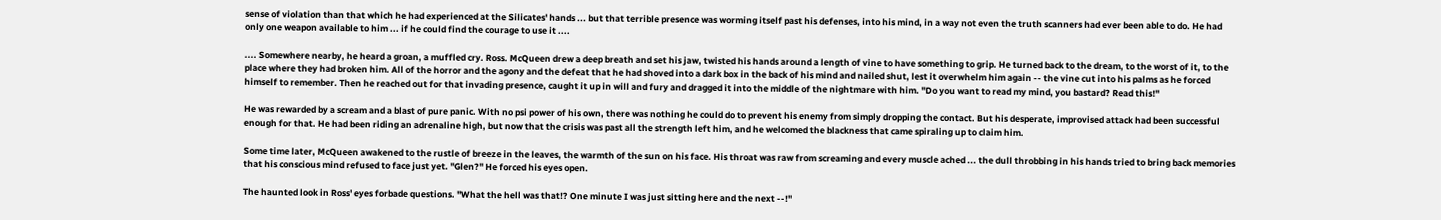sense of violation than that which he had experienced at the Silicates' hands ... but that terrible presence was worming itself past his defenses, into his mind, in a way not even the truth scanners had ever been able to do. He had only one weapon available to him ... if he could find the courage to use it ....

.... Somewhere nearby, he heard a groan, a muffled cry. Ross. McQueen drew a deep breath and set his jaw, twisted his hands around a length of vine to have something to grip. He turned back to the dream, to the worst of it, to the place where they had broken him. All of the horror and the agony and the defeat that he had shoved into a dark box in the back of his mind and nailed shut, lest it overwhelm him again -- the vine cut into his palms as he forced himself to remember. Then he reached out for that invading presence, caught it up in will and fury and dragged it into the middle of the nightmare with him. "Do you want to read my mind, you bastard? Read this!"

He was rewarded by a scream and a blast of pure panic. With no psi power of his own, there was nothing he could do to prevent his enemy from simply dropping the contact. But his desperate, improvised attack had been successful enough for that. He had been riding an adrenaline high, but now that the crisis was past all the strength left him, and he welcomed the blackness that came spiraling up to claim him.

Some time later, McQueen awakened to the rustle of breeze in the leaves, the warmth of the sun on his face. His throat was raw from screaming and every muscle ached ... the dull throbbing in his hands tried to bring back memories that his conscious mind refused to face just yet. "Glen?" He forced his eyes open.

The haunted look in Ross' eyes forbade questions. "What the hell was that!? One minute I was just sitting here and the next --!"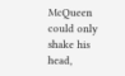McQueen could only shake his head,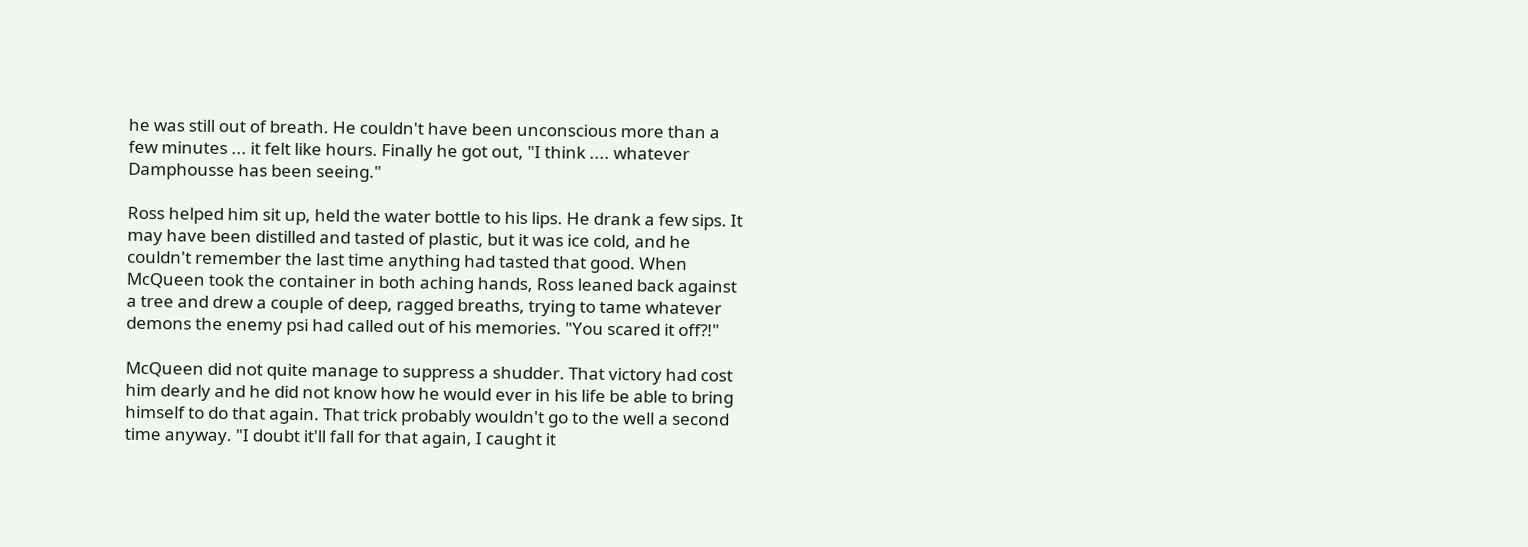he was still out of breath. He couldn't have been unconscious more than a few minutes ... it felt like hours. Finally he got out, "I think .... whatever Damphousse has been seeing."

Ross helped him sit up, held the water bottle to his lips. He drank a few sips. It may have been distilled and tasted of plastic, but it was ice cold, and he couldn't remember the last time anything had tasted that good. When McQueen took the container in both aching hands, Ross leaned back against a tree and drew a couple of deep, ragged breaths, trying to tame whatever demons the enemy psi had called out of his memories. "You scared it off?!"

McQueen did not quite manage to suppress a shudder. That victory had cost him dearly and he did not know how he would ever in his life be able to bring himself to do that again. That trick probably wouldn't go to the well a second time anyway. "I doubt it'll fall for that again, I caught it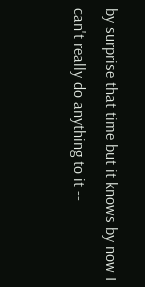by surprise that time but it knows by now I can't really do anything to it --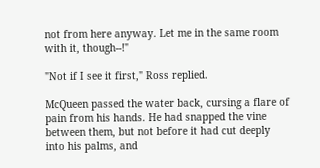not from here anyway. Let me in the same room with it, though--!"

"Not if I see it first," Ross replied.

McQueen passed the water back, cursing a flare of pain from his hands. He had snapped the vine between them, but not before it had cut deeply into his palms, and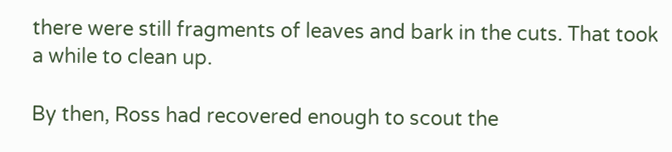there were still fragments of leaves and bark in the cuts. That took a while to clean up.

By then, Ross had recovered enough to scout the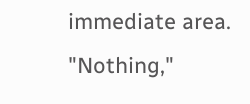immediate area. "Nothing,"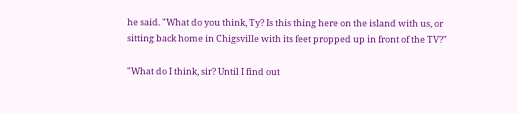he said. "What do you think, Ty? Is this thing here on the island with us, or sitting back home in Chigsville with its feet propped up in front of the TV?"

"What do I think, sir? Until I find out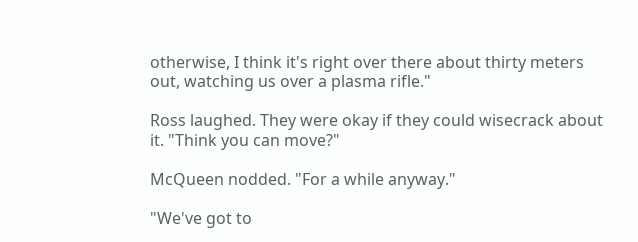otherwise, I think it's right over there about thirty meters out, watching us over a plasma rifle."

Ross laughed. They were okay if they could wisecrack about it. "Think you can move?"

McQueen nodded. "For a while anyway."

"We've got to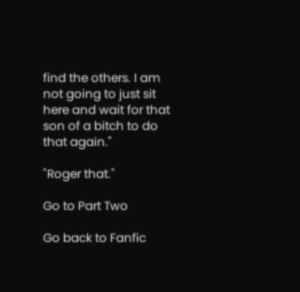find the others. I am not going to just sit here and wait for that son of a bitch to do that again."

"Roger that."

Go to Part Two

Go back to Fanfic